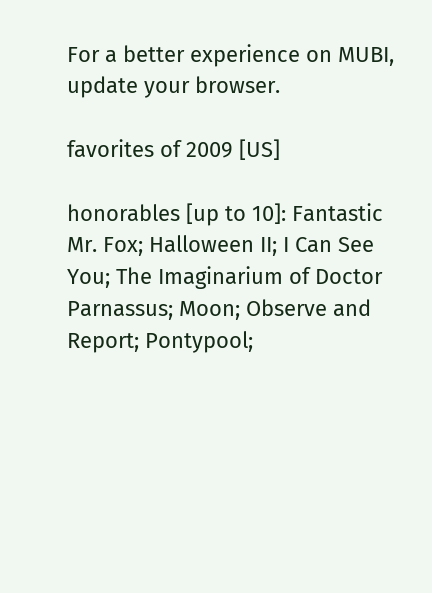For a better experience on MUBI, update your browser.

favorites of 2009 [US]

honorables [up to 10]: Fantastic Mr. Fox; Halloween II; I Can See You; The Imaginarium of Doctor Parnassus; Moon; Observe and Report; Pontypool;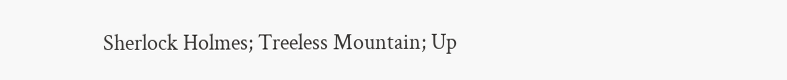Sherlock Holmes; Treeless Mountain; Up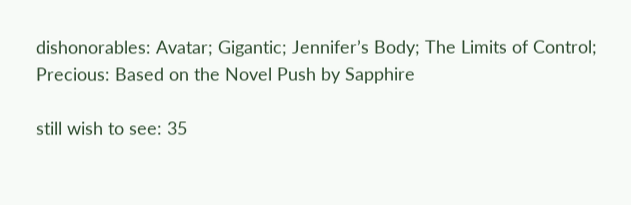dishonorables: Avatar; Gigantic; Jennifer’s Body; The Limits of Control; Precious: Based on the Novel Push by Sapphire

still wish to see: 35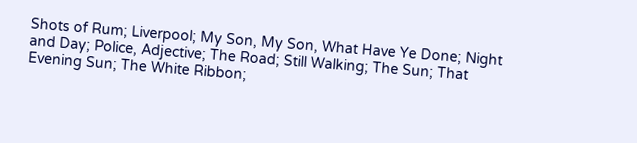Shots of Rum; Liverpool; My Son, My Son, What Have Ye Done; Night and Day; Police, Adjective; The Road; Still Walking; The Sun; That Evening Sun; The White Ribbon;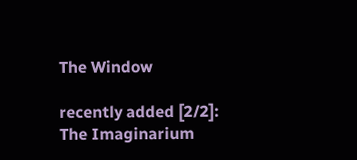The Window

recently added [2/2]: The Imaginarium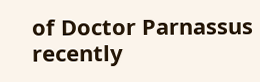of Doctor Parnassus
recently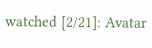watched [2/21]: Avatar